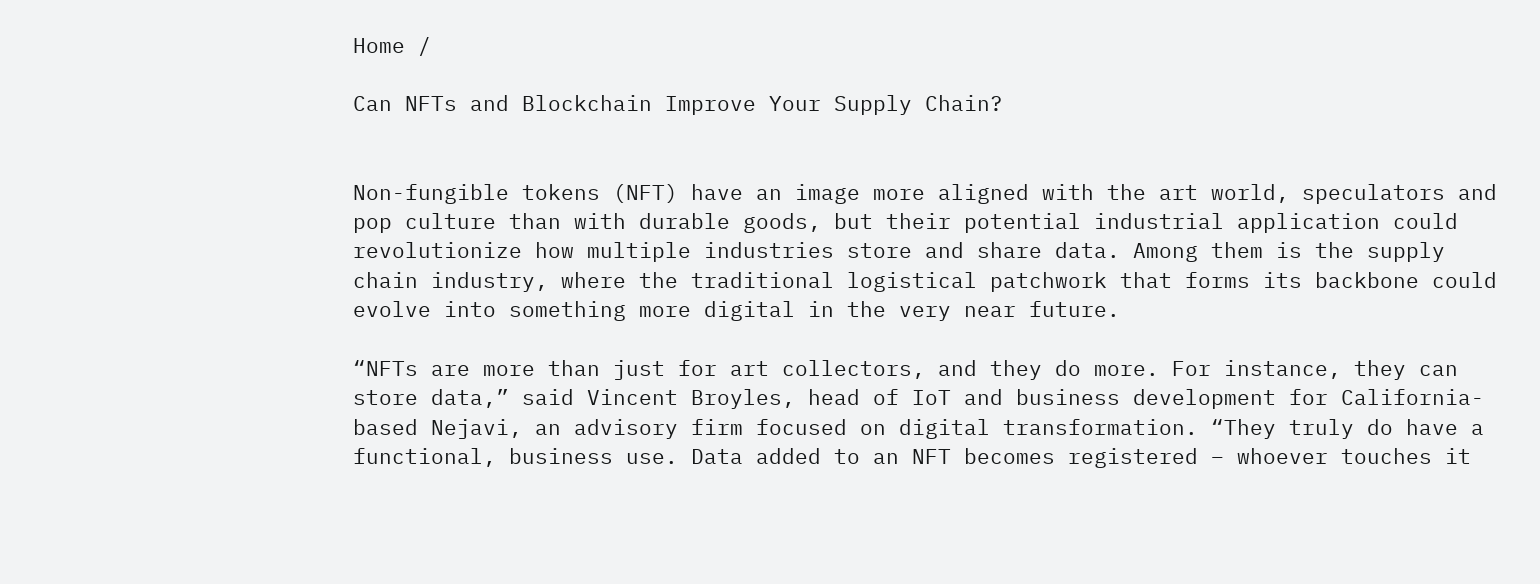Home /

Can NFTs and Blockchain Improve Your Supply Chain?


Non-fungible tokens (NFT) have an image more aligned with the art world, speculators and pop culture than with durable goods, but their potential industrial application could revolutionize how multiple industries store and share data. Among them is the supply chain industry, where the traditional logistical patchwork that forms its backbone could evolve into something more digital in the very near future.

“NFTs are more than just for art collectors, and they do more. For instance, they can store data,” said Vincent Broyles, head of IoT and business development for California-based Nejavi, an advisory firm focused on digital transformation. “They truly do have a functional, business use. Data added to an NFT becomes registered – whoever touches it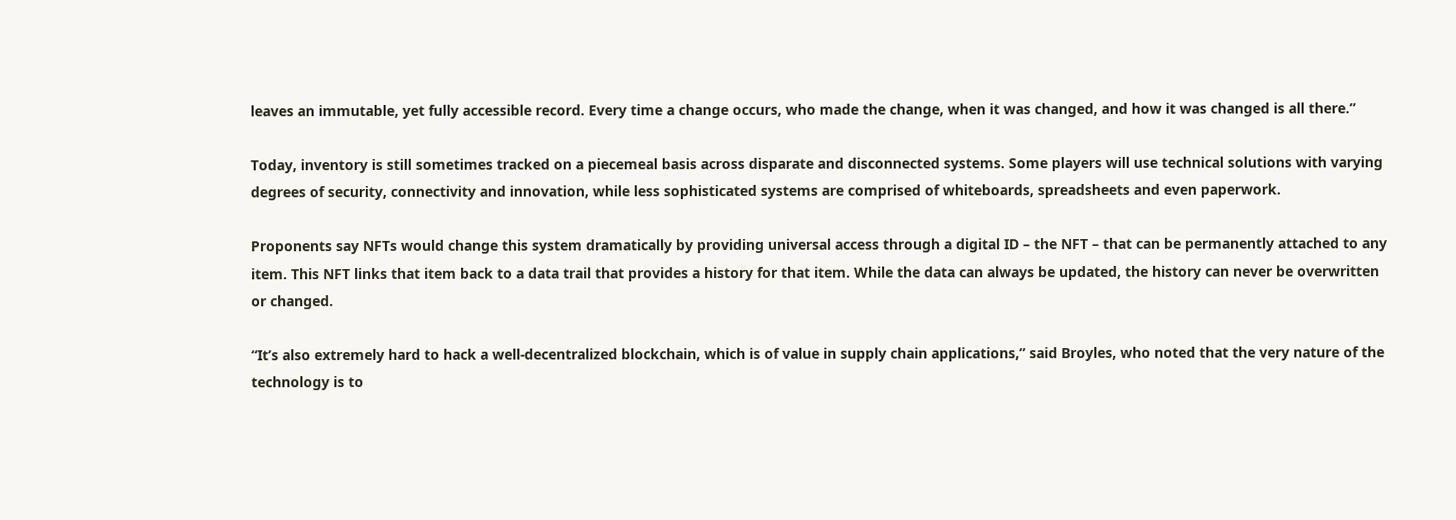leaves an immutable, yet fully accessible record. Every time a change occurs, who made the change, when it was changed, and how it was changed is all there.”

Today, inventory is still sometimes tracked on a piecemeal basis across disparate and disconnected systems. Some players will use technical solutions with varying degrees of security, connectivity and innovation, while less sophisticated systems are comprised of whiteboards, spreadsheets and even paperwork.

Proponents say NFTs would change this system dramatically by providing universal access through a digital ID – the NFT – that can be permanently attached to any item. This NFT links that item back to a data trail that provides a history for that item. While the data can always be updated, the history can never be overwritten or changed.

“It’s also extremely hard to hack a well-decentralized blockchain, which is of value in supply chain applications,” said Broyles, who noted that the very nature of the technology is to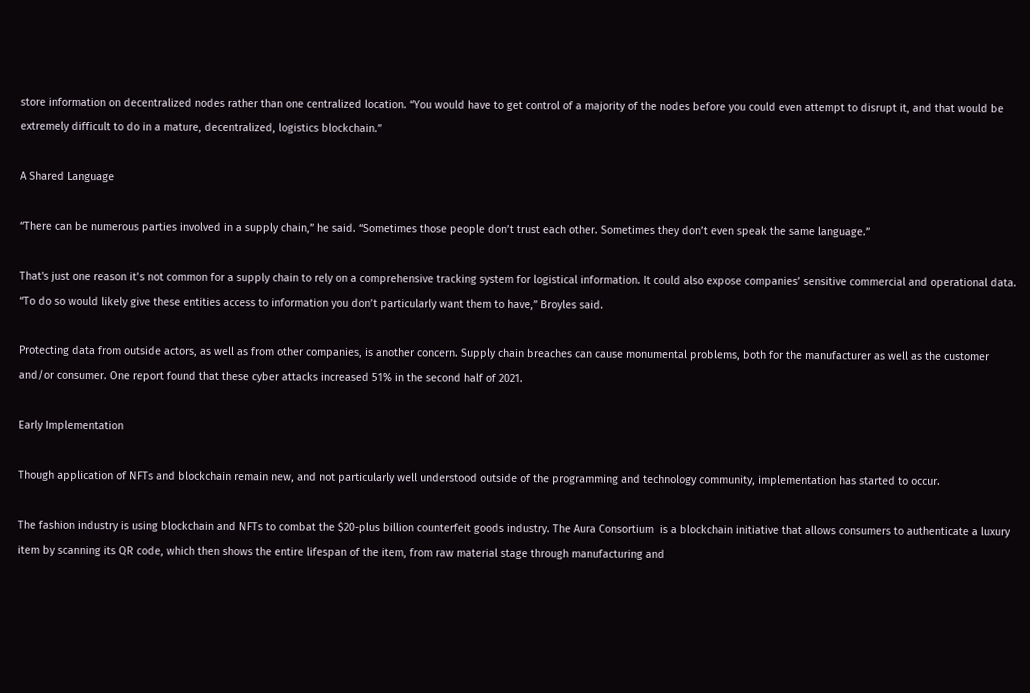store information on decentralized nodes rather than one centralized location. “You would have to get control of a majority of the nodes before you could even attempt to disrupt it, and that would be extremely difficult to do in a mature, decentralized, logistics blockchain.”

A Shared Language

“There can be numerous parties involved in a supply chain,” he said. “Sometimes those people don’t trust each other. Sometimes they don’t even speak the same language.”

That's just one reason it’s not common for a supply chain to rely on a comprehensive tracking system for logistical information. It could also expose companies’ sensitive commercial and operational data. “To do so would likely give these entities access to information you don’t particularly want them to have,” Broyles said.

Protecting data from outside actors, as well as from other companies, is another concern. Supply chain breaches can cause monumental problems, both for the manufacturer as well as the customer and/or consumer. One report found that these cyber attacks increased 51% in the second half of 2021.

Early Implementation

Though application of NFTs and blockchain remain new, and not particularly well understood outside of the programming and technology community, implementation has started to occur.

The fashion industry is using blockchain and NFTs to combat the $20-plus billion counterfeit goods industry. The Aura Consortium  is a blockchain initiative that allows consumers to authenticate a luxury item by scanning its QR code, which then shows the entire lifespan of the item, from raw material stage through manufacturing and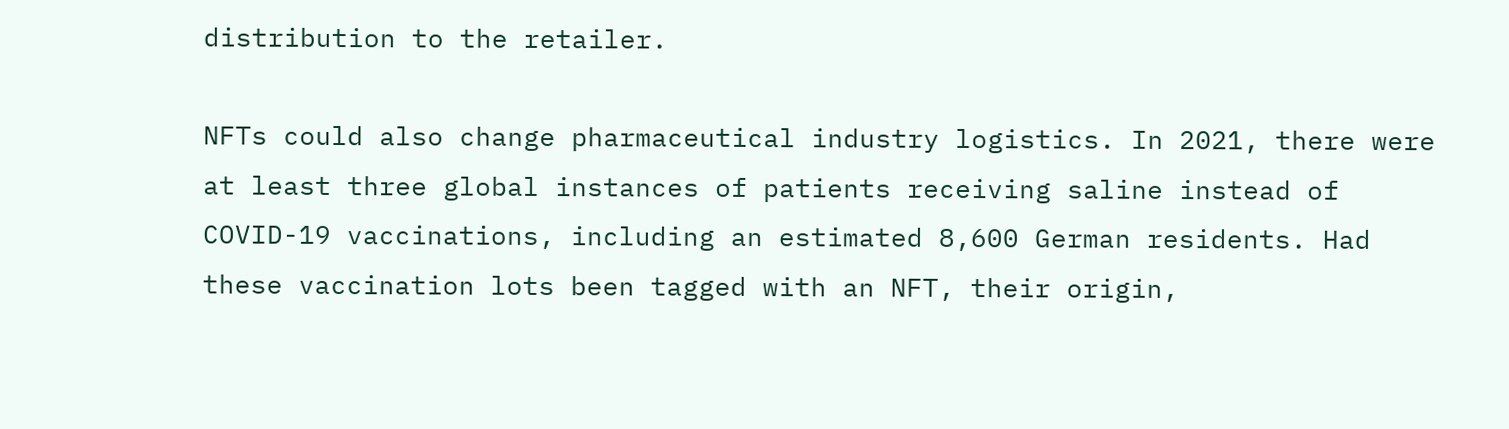distribution to the retailer.

NFTs could also change pharmaceutical industry logistics. In 2021, there were at least three global instances of patients receiving saline instead of COVID-19 vaccinations, including an estimated 8,600 German residents. Had these vaccination lots been tagged with an NFT, their origin,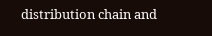distribution chain and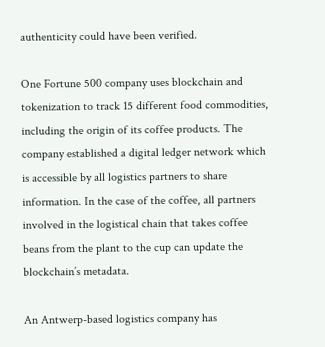authenticity could have been verified.

One Fortune 500 company uses blockchain and tokenization to track 15 different food commodities, including the origin of its coffee products. The company established a digital ledger network which is accessible by all logistics partners to share information. In the case of the coffee, all partners involved in the logistical chain that takes coffee beans from the plant to the cup can update the blockchain’s metadata.

An Antwerp-based logistics company has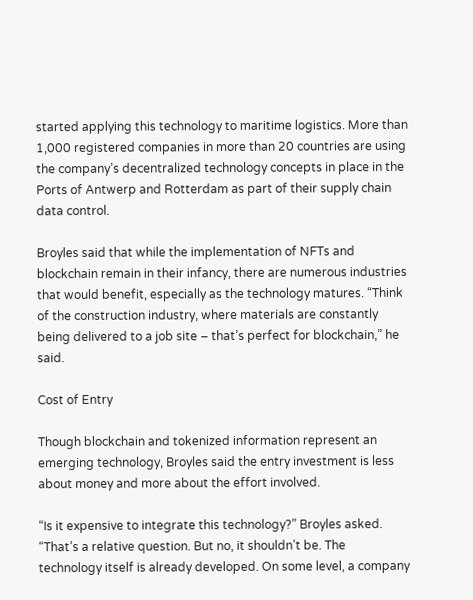started applying this technology to maritime logistics. More than 1,000 registered companies in more than 20 countries are using the company’s decentralized technology concepts in place in the Ports of Antwerp and Rotterdam as part of their supply chain data control.

Broyles said that while the implementation of NFTs and blockchain remain in their infancy, there are numerous industries that would benefit, especially as the technology matures. “Think of the construction industry, where materials are constantly being delivered to a job site – that’s perfect for blockchain,” he said.

Cost of Entry

Though blockchain and tokenized information represent an emerging technology, Broyles said the entry investment is less about money and more about the effort involved.

“Is it expensive to integrate this technology?” Broyles asked. “That’s a relative question. But no, it shouldn’t be. The technology itself is already developed. On some level, a company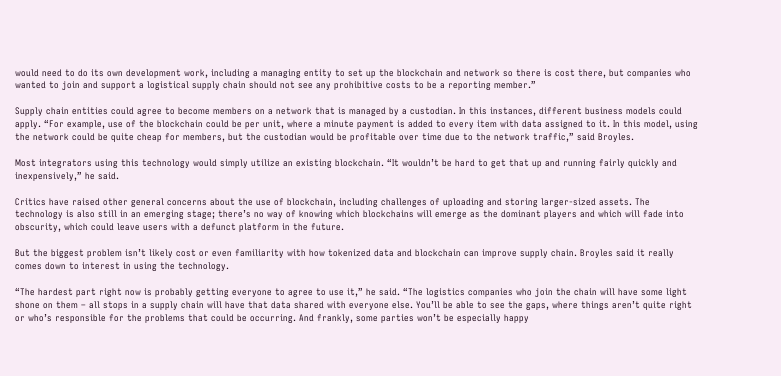would need to do its own development work, including a managing entity to set up the blockchain and network so there is cost there, but companies who wanted to join and support a logistical supply chain should not see any prohibitive costs to be a reporting member.”

Supply chain entities could agree to become members on a network that is managed by a custodian. In this instances, different business models could apply. “For example, use of the blockchain could be per unit, where a minute payment is added to every item with data assigned to it. In this model, using the network could be quite cheap for members, but the custodian would be profitable over time due to the network traffic,” said Broyles.

Most integrators using this technology would simply utilize an existing blockchain. “It wouldn’t be hard to get that up and running fairly quickly and inexpensively,” he said.

Critics have raised other general concerns about the use of blockchain, including challenges of uploading and storing larger-sized assets. The technology is also still in an emerging stage; there’s no way of knowing which blockchains will emerge as the dominant players and which will fade into obscurity, which could leave users with a defunct platform in the future.

But the biggest problem isn’t likely cost or even familiarity with how tokenized data and blockchain can improve supply chain. Broyles said it really comes down to interest in using the technology.

“The hardest part right now is probably getting everyone to agree to use it,” he said. “The logistics companies who join the chain will have some light shone on them – all stops in a supply chain will have that data shared with everyone else. You’ll be able to see the gaps, where things aren’t quite right or who’s responsible for the problems that could be occurring. And frankly, some parties won’t be especially happy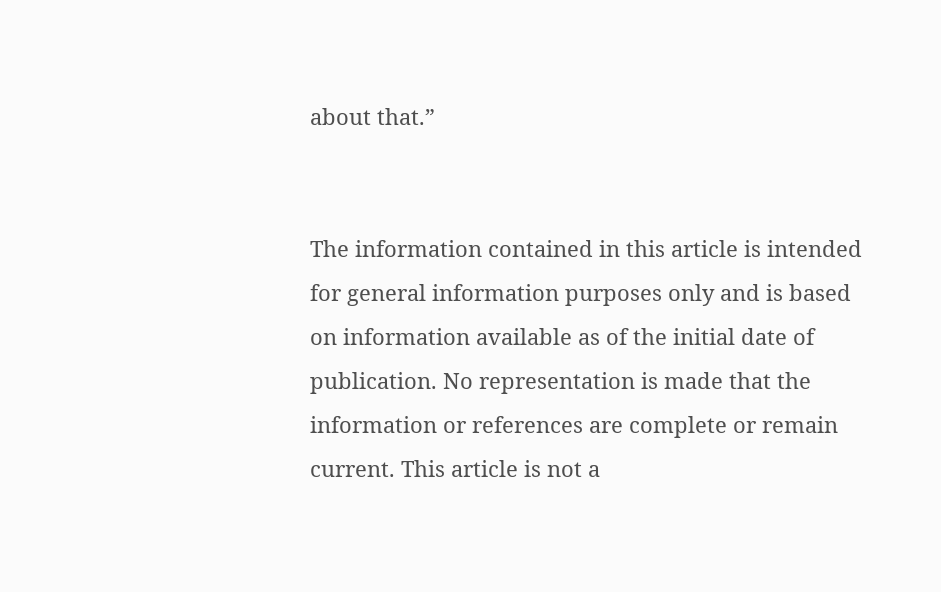about that.”


The information contained in this article is intended for general information purposes only and is based on information available as of the initial date of publication. No representation is made that the information or references are complete or remain current. This article is not a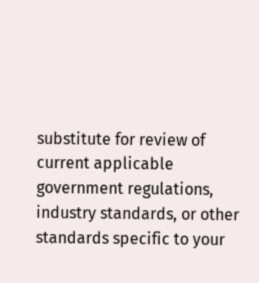substitute for review of current applicable government regulations, industry standards, or other standards specific to your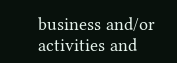business and/or activities and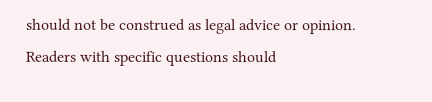should not be construed as legal advice or opinion. Readers with specific questions should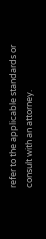refer to the applicable standards or consult with an attorney.